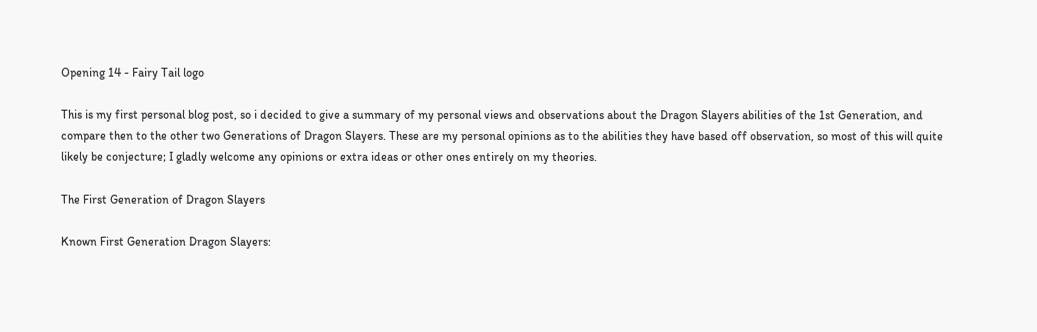Opening 14 - Fairy Tail logo

This is my first personal blog post, so i decided to give a summary of my personal views and observations about the Dragon Slayers abilities of the 1st Generation, and compare then to the other two Generations of Dragon Slayers. These are my personal opinions as to the abilities they have based off observation, so most of this will quite likely be conjecture; I gladly welcome any opinions or extra ideas or other ones entirely on my theories.

The First Generation of Dragon Slayers

Known First Generation Dragon Slayers: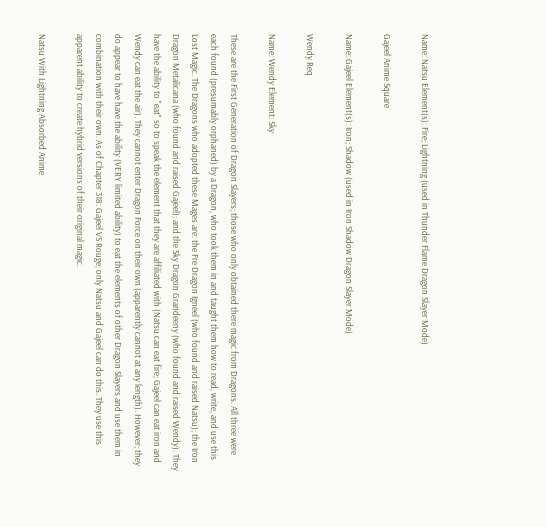Name: Natsu Element(s): Fire; Lightning (used in Thunder Flame Dragon Slayer Mode)

Gajeel Anime Square

Name: Gajeel Element(s): Iron; Shadow (used in Iron Shadow Dragon Slayer Mode)

Wendy Req

Name: Wendy Element: Sky

These are the First Generation of Dragon Slayers; those who only obtained there magic from Dragons. All three were each found (presumably orphaned) by a Dragon, who took them in and taught them how to read, write, and use this Lost Magic. The Dragons who adopted these Mages are: the Fre Dragon Igneel (who found and raised Natsu); the Iron Dragon Metalicana (who found and raised Gajeel); and the Sky Dragon Grandeeny (who found and raised Wendy). They have the ability to "eat" so to speak the element that they are affiliated with (Natsu can eat fire; Gajeel can eat iron and Wendy can eat the air). They cannot enter Dragon Force on their own (apparently cannot at any length). However; they do appear to have have the ability (VERY limited ability) to eat the elements of other Dragon Slayers and use them in combination with their own. As of Chapter 318: Gajeel VS Rouge; only Natsu and Gajeel can do this. They use this apparent ability to create hybrid versions of their original magic.

Natsu With Lightning Absorbed Anime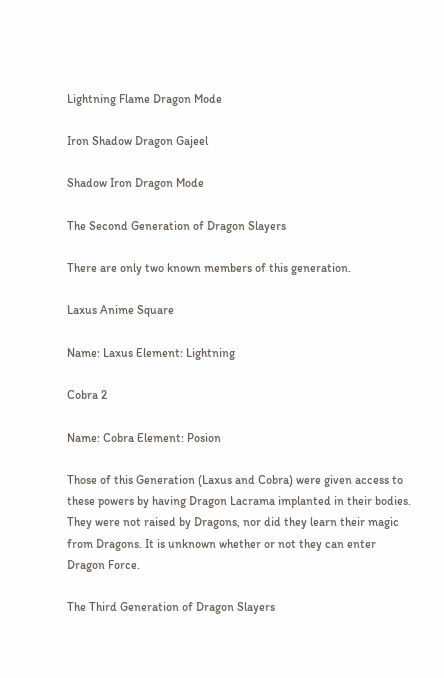Lightning Flame Dragon Mode

Iron Shadow Dragon Gajeel

Shadow Iron Dragon Mode

The Second Generation of Dragon Slayers

There are only two known members of this generation.

Laxus Anime Square

Name: Laxus Element: Lightning

Cobra 2

Name: Cobra Element: Posion

Those of this Generation (Laxus and Cobra) were given access to these powers by having Dragon Lacrama implanted in their bodies. They were not raised by Dragons, nor did they learn their magic from Dragons. It is unknown whether or not they can enter Dragon Force.

The Third Generation of Dragon Slayers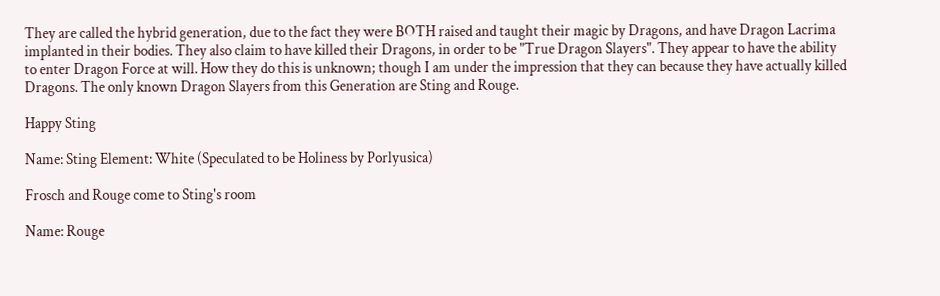They are called the hybrid generation, due to the fact they were BOTH raised and taught their magic by Dragons, and have Dragon Lacrima implanted in their bodies. They also claim to have killed their Dragons, in order to be "True Dragon Slayers". They appear to have the ability to enter Dragon Force at will. How they do this is unknown; though I am under the impression that they can because they have actually killed Dragons. The only known Dragon Slayers from this Generation are Sting and Rouge.

Happy Sting

Name: Sting Element: White (Speculated to be Holiness by Porlyusica)

Frosch and Rouge come to Sting's room

Name: Rouge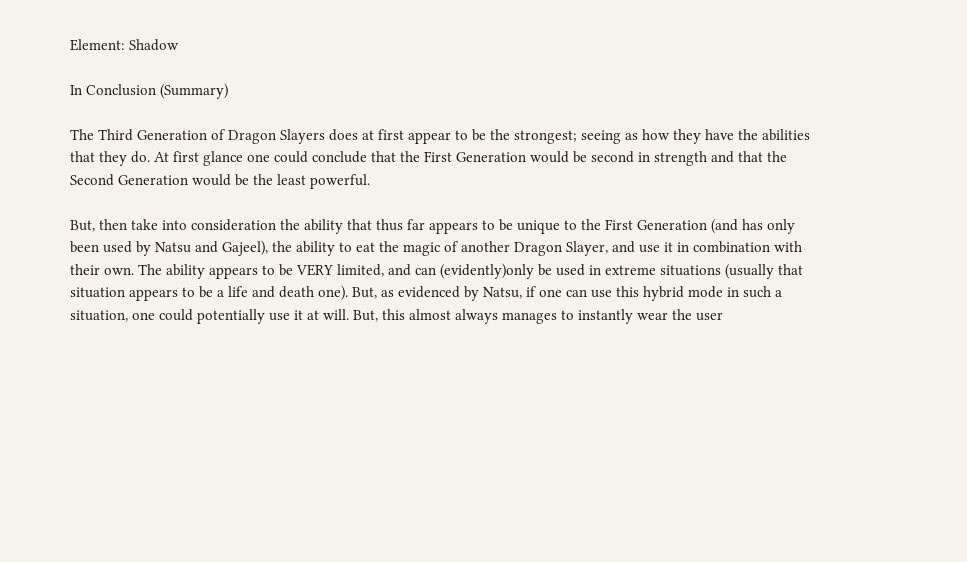Element: Shadow

In Conclusion (Summary)

The Third Generation of Dragon Slayers does at first appear to be the strongest; seeing as how they have the abilities that they do. At first glance one could conclude that the First Generation would be second in strength and that the Second Generation would be the least powerful.

But, then take into consideration the ability that thus far appears to be unique to the First Generation (and has only been used by Natsu and Gajeel), the ability to eat the magic of another Dragon Slayer, and use it in combination with their own. The ability appears to be VERY limited, and can (evidently)only be used in extreme situations (usually that situation appears to be a life and death one). But, as evidenced by Natsu, if one can use this hybrid mode in such a situation, one could potentially use it at will. But, this almost always manages to instantly wear the user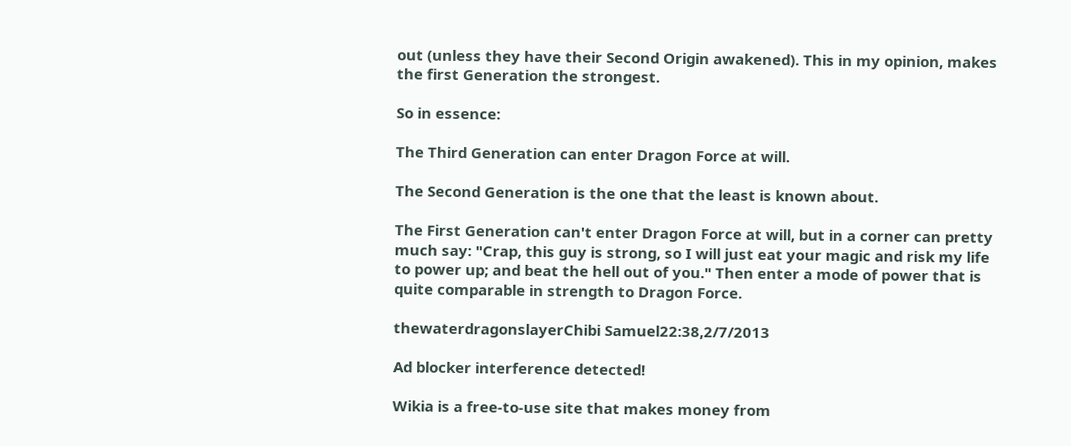out (unless they have their Second Origin awakened). This in my opinion, makes the first Generation the strongest.

So in essence:

The Third Generation can enter Dragon Force at will.

The Second Generation is the one that the least is known about.

The First Generation can't enter Dragon Force at will, but in a corner can pretty much say: "Crap, this guy is strong, so I will just eat your magic and risk my life to power up; and beat the hell out of you." Then enter a mode of power that is quite comparable in strength to Dragon Force.

thewaterdragonslayerChibi Samuel22:38,2/7/2013

Ad blocker interference detected!

Wikia is a free-to-use site that makes money from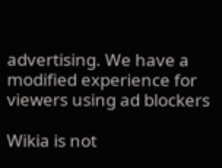advertising. We have a modified experience for viewers using ad blockers

Wikia is not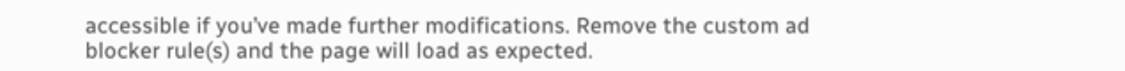accessible if you’ve made further modifications. Remove the custom ad blocker rule(s) and the page will load as expected.